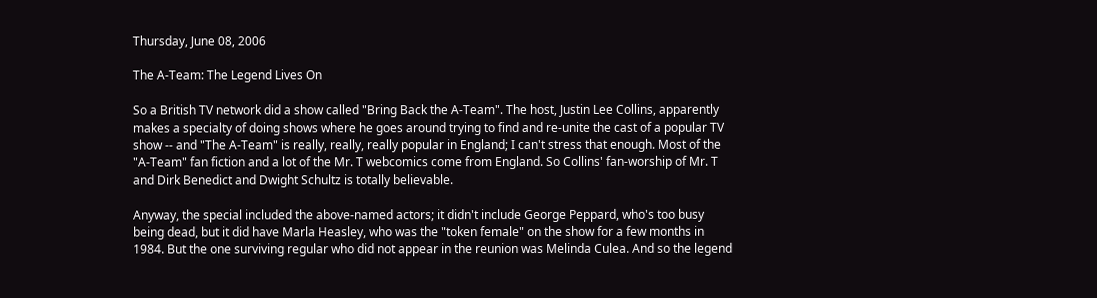Thursday, June 08, 2006

The A-Team: The Legend Lives On

So a British TV network did a show called "Bring Back the A-Team". The host, Justin Lee Collins, apparently makes a specialty of doing shows where he goes around trying to find and re-unite the cast of a popular TV show -- and "The A-Team" is really, really, really popular in England; I can't stress that enough. Most of the "A-Team" fan fiction and a lot of the Mr. T webcomics come from England. So Collins' fan-worship of Mr. T and Dirk Benedict and Dwight Schultz is totally believable.

Anyway, the special included the above-named actors; it didn't include George Peppard, who's too busy being dead, but it did have Marla Heasley, who was the "token female" on the show for a few months in 1984. But the one surviving regular who did not appear in the reunion was Melinda Culea. And so the legend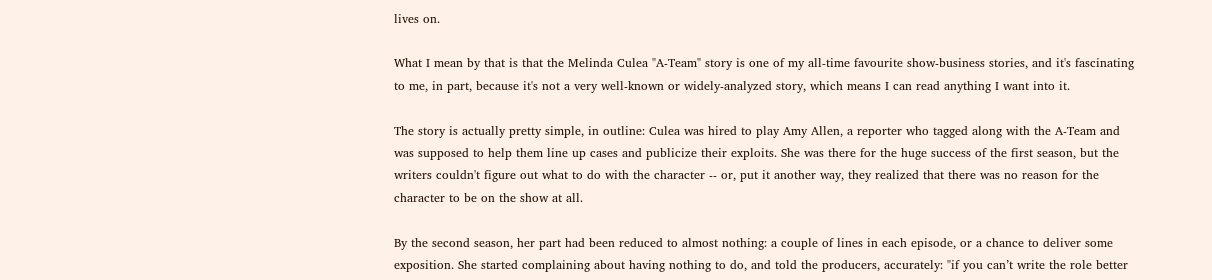lives on.

What I mean by that is that the Melinda Culea "A-Team" story is one of my all-time favourite show-business stories, and it's fascinating to me, in part, because it's not a very well-known or widely-analyzed story, which means I can read anything I want into it.

The story is actually pretty simple, in outline: Culea was hired to play Amy Allen, a reporter who tagged along with the A-Team and was supposed to help them line up cases and publicize their exploits. She was there for the huge success of the first season, but the writers couldn't figure out what to do with the character -- or, put it another way, they realized that there was no reason for the character to be on the show at all.

By the second season, her part had been reduced to almost nothing: a couple of lines in each episode, or a chance to deliver some exposition. She started complaining about having nothing to do, and told the producers, accurately: "if you can’t write the role better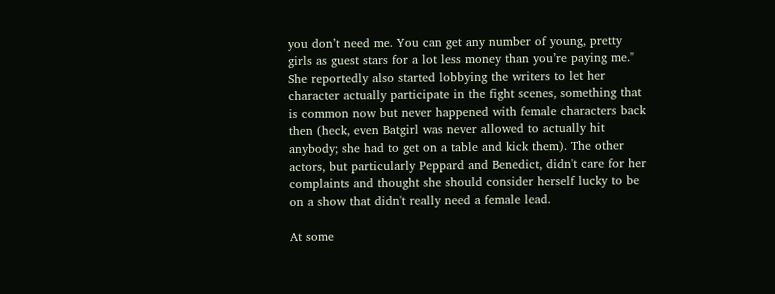you don’t need me. You can get any number of young, pretty girls as guest stars for a lot less money than you’re paying me." She reportedly also started lobbying the writers to let her character actually participate in the fight scenes, something that is common now but never happened with female characters back then (heck, even Batgirl was never allowed to actually hit anybody; she had to get on a table and kick them). The other actors, but particularly Peppard and Benedict, didn't care for her complaints and thought she should consider herself lucky to be on a show that didn't really need a female lead.

At some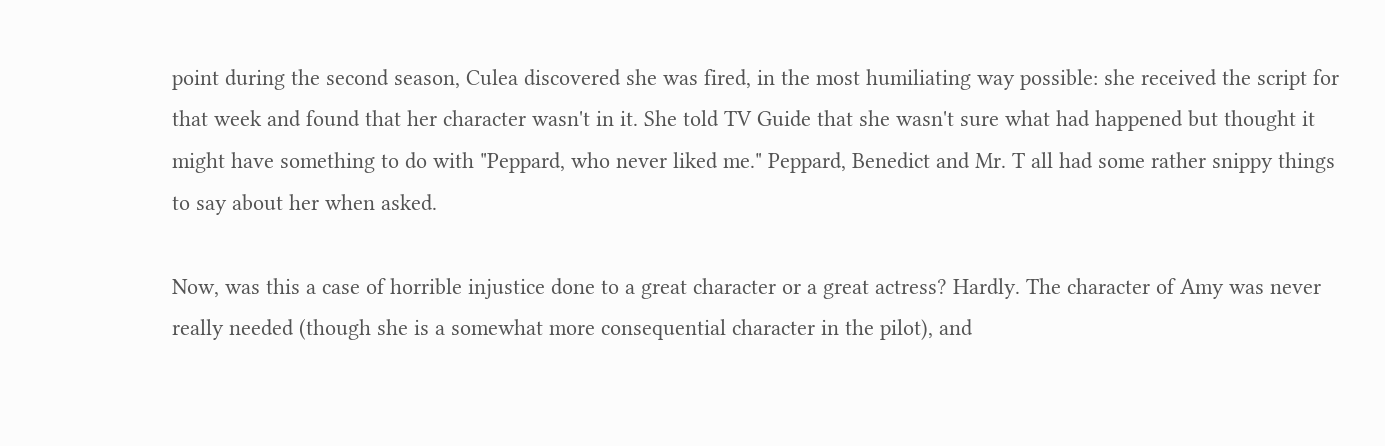point during the second season, Culea discovered she was fired, in the most humiliating way possible: she received the script for that week and found that her character wasn't in it. She told TV Guide that she wasn't sure what had happened but thought it might have something to do with "Peppard, who never liked me." Peppard, Benedict and Mr. T all had some rather snippy things to say about her when asked.

Now, was this a case of horrible injustice done to a great character or a great actress? Hardly. The character of Amy was never really needed (though she is a somewhat more consequential character in the pilot), and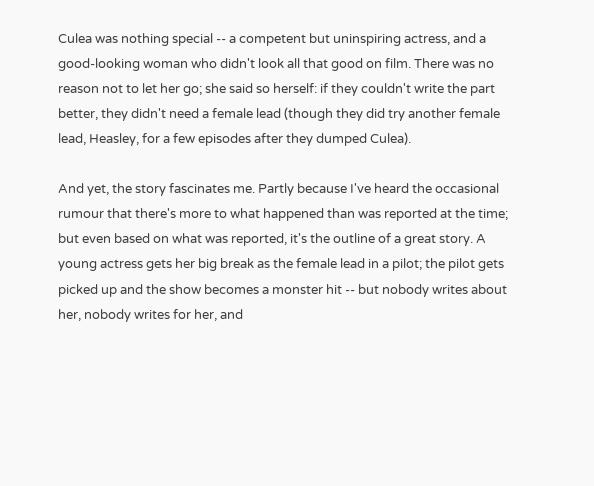Culea was nothing special -- a competent but uninspiring actress, and a good-looking woman who didn't look all that good on film. There was no reason not to let her go; she said so herself: if they couldn't write the part better, they didn't need a female lead (though they did try another female lead, Heasley, for a few episodes after they dumped Culea).

And yet, the story fascinates me. Partly because I've heard the occasional rumour that there's more to what happened than was reported at the time; but even based on what was reported, it's the outline of a great story. A young actress gets her big break as the female lead in a pilot; the pilot gets picked up and the show becomes a monster hit -- but nobody writes about her, nobody writes for her, and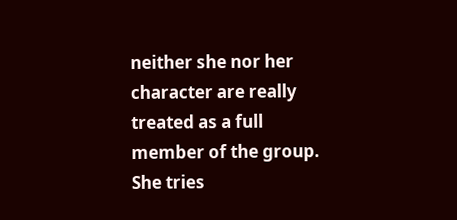neither she nor her character are really treated as a full member of the group. She tries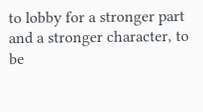to lobby for a stronger part and a stronger character, to be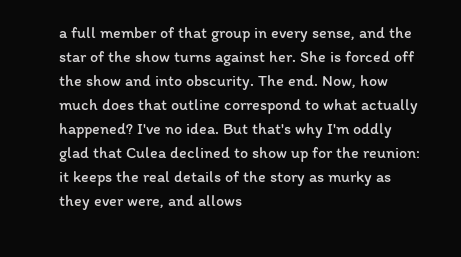a full member of that group in every sense, and the star of the show turns against her. She is forced off the show and into obscurity. The end. Now, how much does that outline correspond to what actually happened? I've no idea. But that's why I'm oddly glad that Culea declined to show up for the reunion: it keeps the real details of the story as murky as they ever were, and allows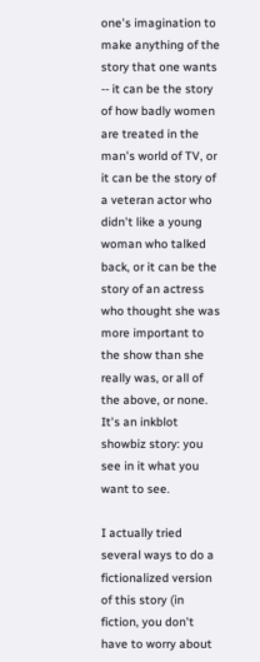one's imagination to make anything of the story that one wants -- it can be the story of how badly women are treated in the man's world of TV, or it can be the story of a veteran actor who didn't like a young woman who talked back, or it can be the story of an actress who thought she was more important to the show than she really was, or all of the above, or none. It's an inkblot showbiz story: you see in it what you want to see.

I actually tried several ways to do a fictionalized version of this story (in fiction, you don't have to worry about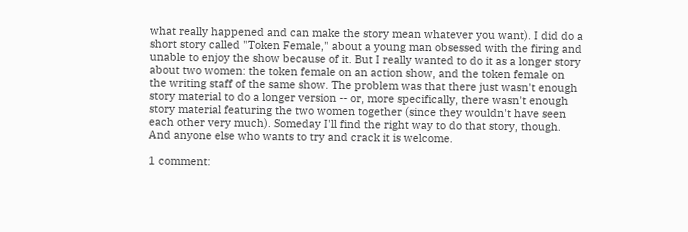what really happened and can make the story mean whatever you want). I did do a short story called "Token Female," about a young man obsessed with the firing and unable to enjoy the show because of it. But I really wanted to do it as a longer story about two women: the token female on an action show, and the token female on the writing staff of the same show. The problem was that there just wasn't enough story material to do a longer version -- or, more specifically, there wasn't enough story material featuring the two women together (since they wouldn't have seen each other very much). Someday I'll find the right way to do that story, though. And anyone else who wants to try and crack it is welcome.

1 comment: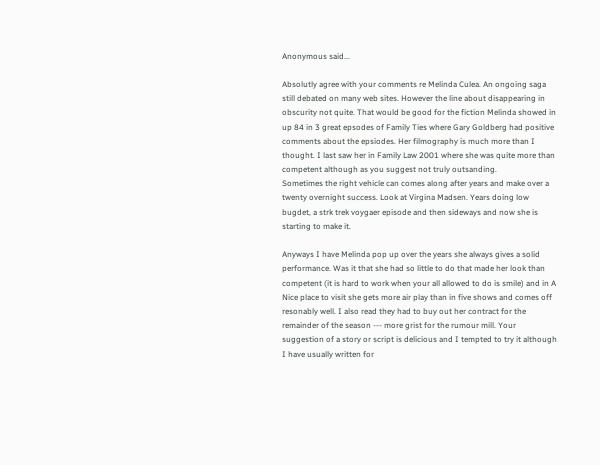Anonymous said...

Absolutly agree with your comments re Melinda Culea. An ongoing saga still debated on many web sites. However the line about disappearing in obscurity not quite. That would be good for the fiction Melinda showed in up 84 in 3 great epsodes of Family Ties where Gary Goldberg had positive comments about the epsiodes. Her filmography is much more than I thought. I last saw her in Family Law 2001 where she was quite more than competent although as you suggest not truly outsanding.
Sometimes the right vehicle can comes along after years and make over a twenty overnight success. Look at Virgina Madsen. Years doing low bugdet, a strk trek voygaer episode and then sideways and now she is starting to make it.

Anyways I have Melinda pop up over the years she always gives a solid performance. Was it that she had so little to do that made her look than competent (it is hard to work when your all allowed to do is smile) and in A Nice place to visit she gets more air play than in five shows and comes off resonably well. I also read they had to buy out her contract for the remainder of the season --- more grist for the rumour mill. Your suggestion of a story or script is delicious and I tempted to try it although I have usually written for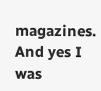magazines. And yes I was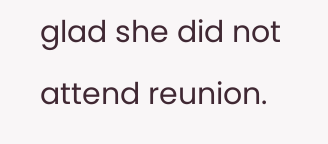glad she did not attend reunion.